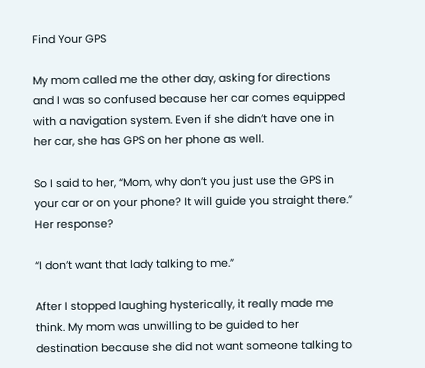Find Your GPS

My mom called me the other day, asking for directions and I was so confused because her car comes equipped with a navigation system. Even if she didn’t have one in her car, she has GPS on her phone as well.

So I said to her, “Mom, why don’t you just use the GPS in your car or on your phone? It will guide you straight there.” Her response?

“I don’t want that lady talking to me.”

After I stopped laughing hysterically, it really made me think. My mom was unwilling to be guided to her destination because she did not want someone talking to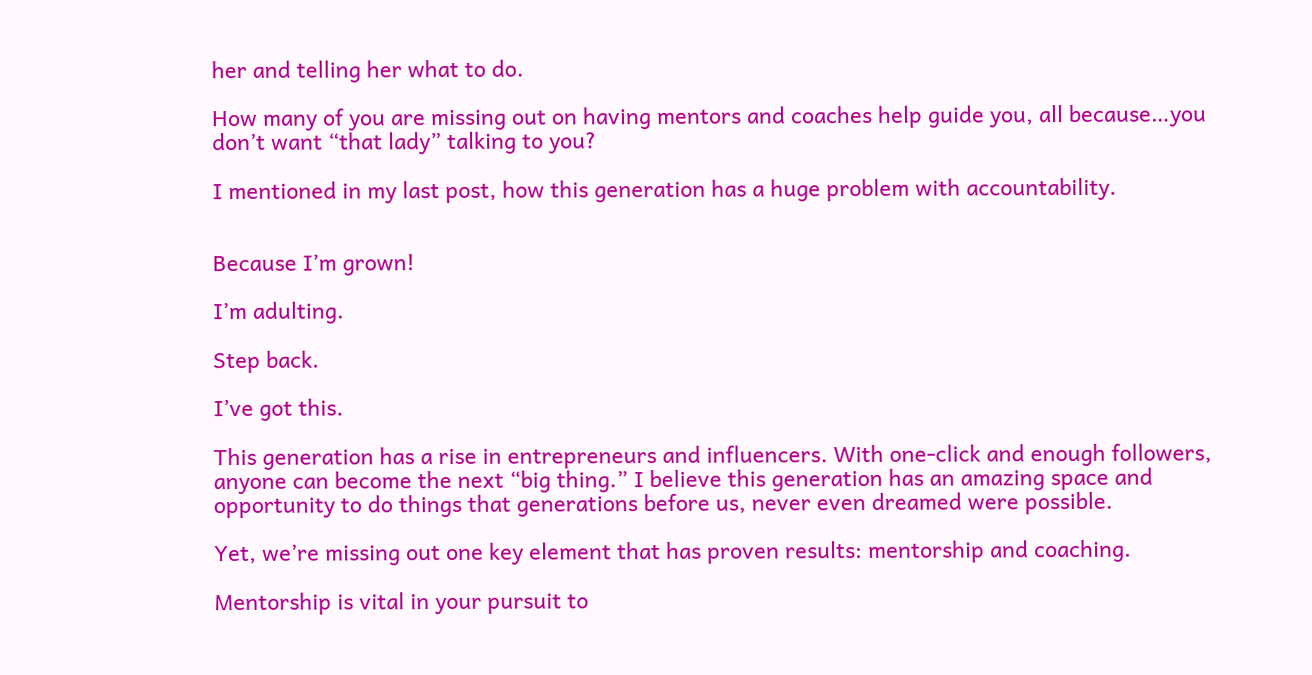her and telling her what to do.

How many of you are missing out on having mentors and coaches help guide you, all because…you don’t want “that lady” talking to you?

I mentioned in my last post, how this generation has a huge problem with accountability.


Because I’m grown!

I’m adulting.

Step back.

I’ve got this.

This generation has a rise in entrepreneurs and influencers. With one-click and enough followers, anyone can become the next “big thing.” I believe this generation has an amazing space and opportunity to do things that generations before us, never even dreamed were possible.

Yet, we’re missing out one key element that has proven results: mentorship and coaching.

Mentorship is vital in your pursuit to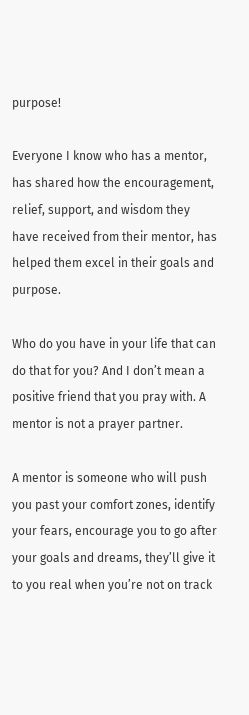purpose!

Everyone I know who has a mentor, has shared how the encouragement, relief, support, and wisdom they have received from their mentor, has helped them excel in their goals and purpose.

Who do you have in your life that can do that for you? And I don’t mean a positive friend that you pray with. A mentor is not a prayer partner.

A mentor is someone who will push you past your comfort zones, identify your fears, encourage you to go after your goals and dreams, they’ll give it to you real when you’re not on track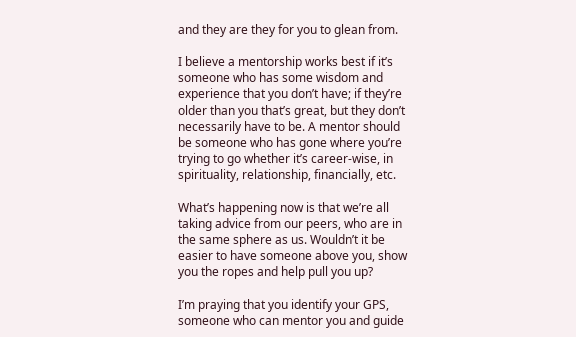and they are they for you to glean from.

I believe a mentorship works best if it’s someone who has some wisdom and experience that you don’t have; if they’re older than you that’s great, but they don’t necessarily have to be. A mentor should be someone who has gone where you’re trying to go whether it’s career-wise, in spirituality, relationship, financially, etc.

What’s happening now is that we’re all taking advice from our peers, who are in the same sphere as us. Wouldn’t it be easier to have someone above you, show you the ropes and help pull you up?

I’m praying that you identify your GPS, someone who can mentor you and guide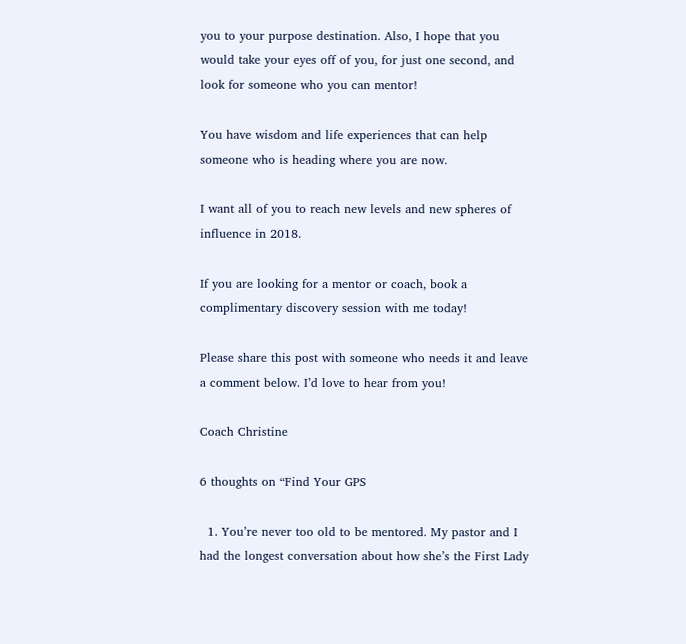you to your purpose destination. Also, I hope that you would take your eyes off of you, for just one second, and look for someone who you can mentor!

You have wisdom and life experiences that can help someone who is heading where you are now.

I want all of you to reach new levels and new spheres of influence in 2018.

If you are looking for a mentor or coach, book a complimentary discovery session with me today!

Please share this post with someone who needs it and leave a comment below. I’d love to hear from you!

Coach Christine

6 thoughts on “Find Your GPS

  1. You’re never too old to be mentored. My pastor and I had the longest conversation about how she’s the First Lady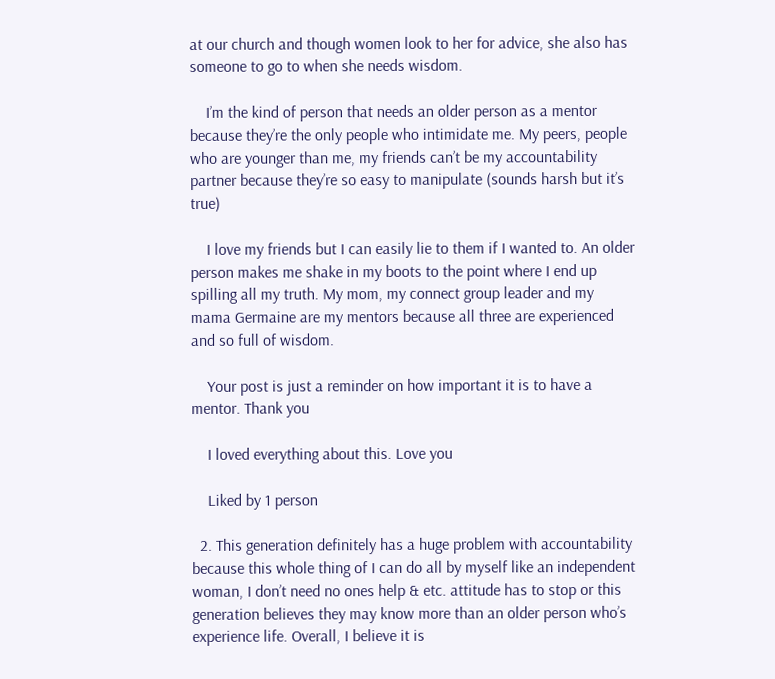at our church and though women look to her for advice, she also has someone to go to when she needs wisdom.

    I’m the kind of person that needs an older person as a mentor because they’re the only people who intimidate me. My peers, people who are younger than me, my friends can’t be my accountability partner because they’re so easy to manipulate (sounds harsh but it’s true)

    I love my friends but I can easily lie to them if I wanted to. An older person makes me shake in my boots to the point where I end up spilling all my truth. My mom, my connect group leader and my mama Germaine are my mentors because all three are experienced and so full of wisdom.

    Your post is just a reminder on how important it is to have a mentor. Thank you

    I loved everything about this. Love you

    Liked by 1 person

  2. This generation definitely has a huge problem with accountability because this whole thing of I can do all by myself like an independent woman, I don’t need no ones help & etc. attitude has to stop or this generation believes they may know more than an older person who’s experience life. Overall, I believe it is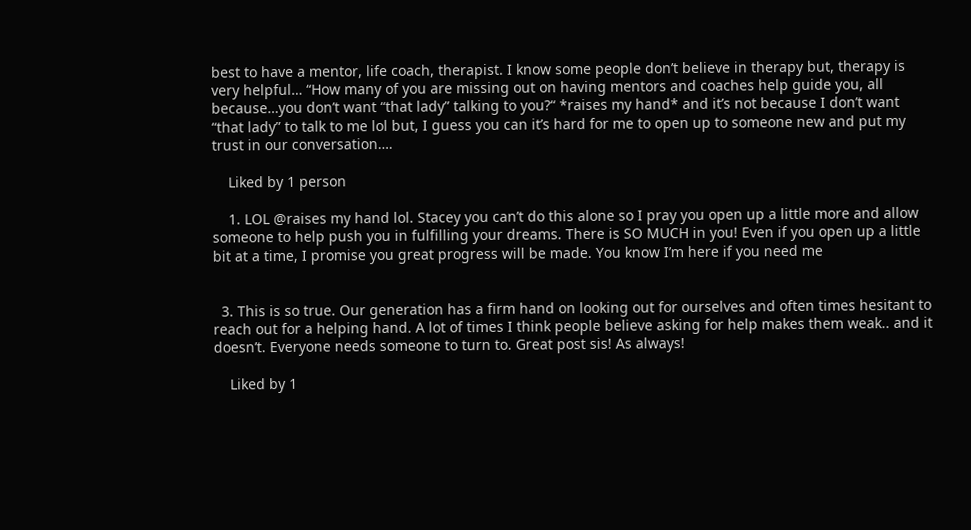best to have a mentor, life coach, therapist. I know some people don’t believe in therapy but, therapy is very helpful… “How many of you are missing out on having mentors and coaches help guide you, all because…you don’t want “that lady” talking to you?“ *raises my hand* and it’s not because I don’t want “that lady” to talk to me lol but, I guess you can it’s hard for me to open up to someone new and put my trust in our conversation….

    Liked by 1 person

    1. LOL @raises my hand lol. Stacey you can’t do this alone so I pray you open up a little more and allow someone to help push you in fulfilling your dreams. There is SO MUCH in you! Even if you open up a little bit at a time, I promise you great progress will be made. You know I’m here if you need me


  3. This is so true. Our generation has a firm hand on looking out for ourselves and often times hesitant to reach out for a helping hand. A lot of times I think people believe asking for help makes them weak.. and it doesn’t. Everyone needs someone to turn to. Great post sis! As always!

    Liked by 1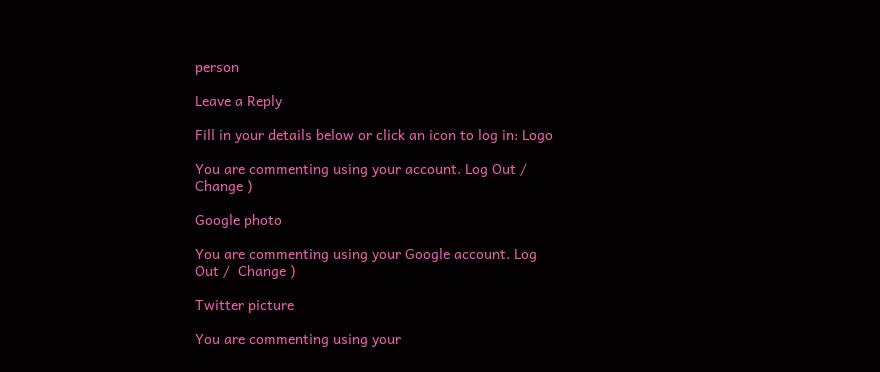person

Leave a Reply

Fill in your details below or click an icon to log in: Logo

You are commenting using your account. Log Out /  Change )

Google photo

You are commenting using your Google account. Log Out /  Change )

Twitter picture

You are commenting using your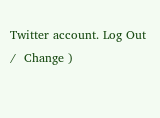Twitter account. Log Out /  Change )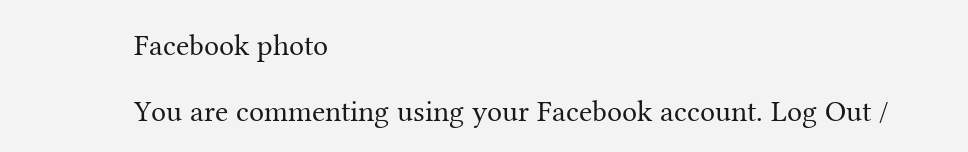Facebook photo

You are commenting using your Facebook account. Log Out /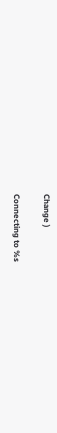Change )

Connecting to %s